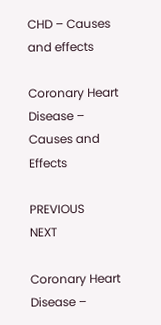CHD – Causes and effects

Coronary Heart Disease – Causes and Effects

PREVIOUS                 NEXT

Coronary Heart Disease –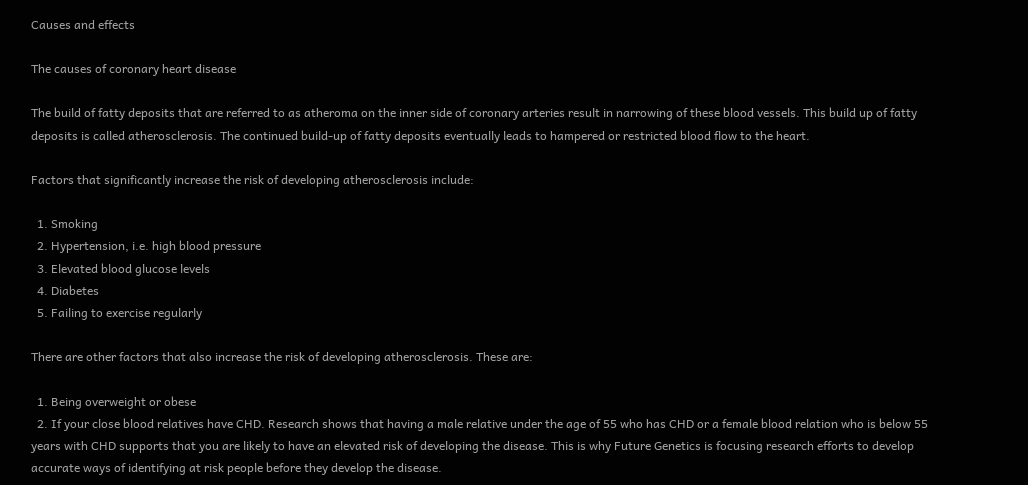Causes and effects

The causes of coronary heart disease

The build of fatty deposits that are referred to as atheroma on the inner side of coronary arteries result in narrowing of these blood vessels. This build up of fatty deposits is called atherosclerosis. The continued build-up of fatty deposits eventually leads to hampered or restricted blood flow to the heart.

Factors that significantly increase the risk of developing atherosclerosis include:

  1. Smoking
  2. Hypertension, i.e. high blood pressure
  3. Elevated blood glucose levels
  4. Diabetes
  5. Failing to exercise regularly

There are other factors that also increase the risk of developing atherosclerosis. These are:

  1. Being overweight or obese
  2. If your close blood relatives have CHD. Research shows that having a male relative under the age of 55 who has CHD or a female blood relation who is below 55 years with CHD supports that you are likely to have an elevated risk of developing the disease. This is why Future Genetics is focusing research efforts to develop accurate ways of identifying at risk people before they develop the disease.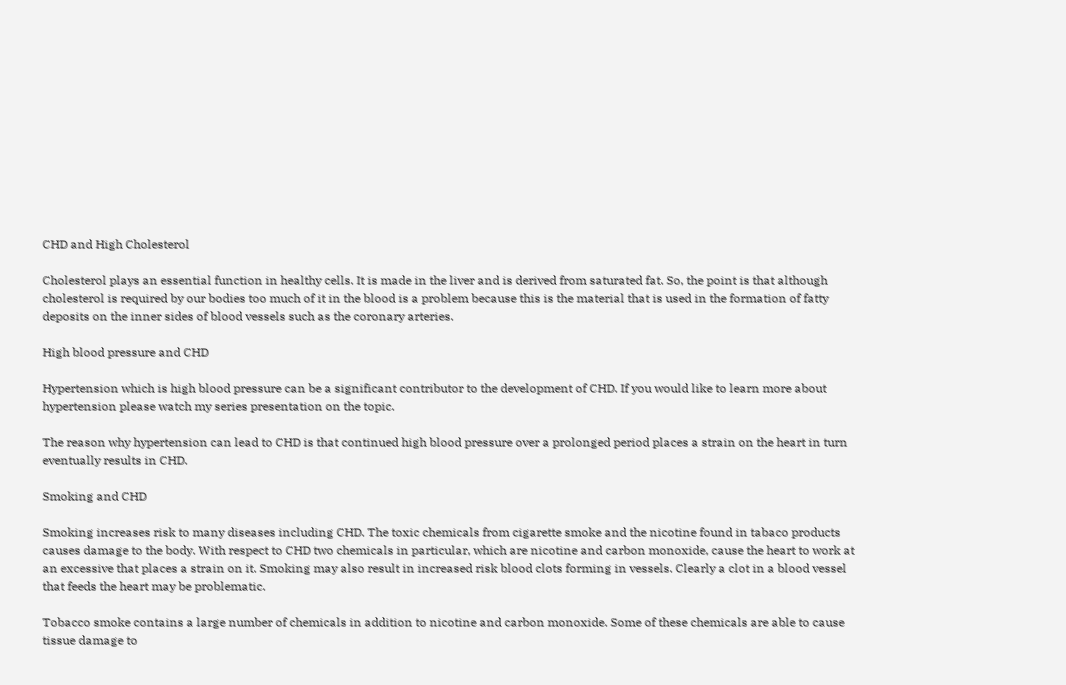CHD and High Cholesterol

Cholesterol plays an essential function in healthy cells. It is made in the liver and is derived from saturated fat. So, the point is that although cholesterol is required by our bodies too much of it in the blood is a problem because this is the material that is used in the formation of fatty deposits on the inner sides of blood vessels such as the coronary arteries.

High blood pressure and CHD

Hypertension which is high blood pressure can be a significant contributor to the development of CHD. If you would like to learn more about hypertension please watch my series presentation on the topic.

The reason why hypertension can lead to CHD is that continued high blood pressure over a prolonged period places a strain on the heart in turn eventually results in CHD.

Smoking and CHD

Smoking increases risk to many diseases including CHD. The toxic chemicals from cigarette smoke and the nicotine found in tabaco products causes damage to the body. With respect to CHD two chemicals in particular, which are nicotine and carbon monoxide, cause the heart to work at an excessive that places a strain on it. Smoking may also result in increased risk blood clots forming in vessels. Clearly a clot in a blood vessel that feeds the heart may be problematic.

Tobacco smoke contains a large number of chemicals in addition to nicotine and carbon monoxide. Some of these chemicals are able to cause tissue damage to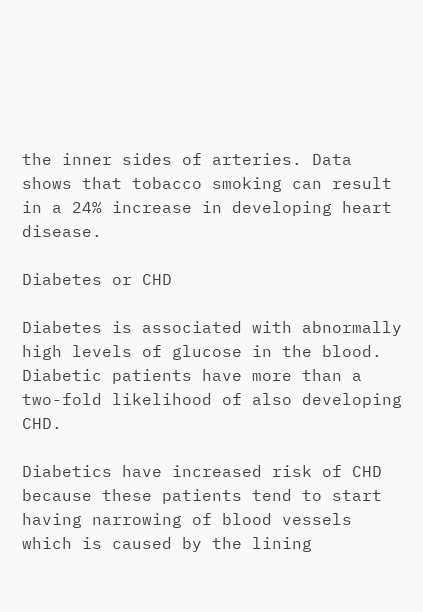the inner sides of arteries. Data shows that tobacco smoking can result in a 24% increase in developing heart disease.

Diabetes or CHD

Diabetes is associated with abnormally high levels of glucose in the blood. Diabetic patients have more than a two-fold likelihood of also developing CHD.

Diabetics have increased risk of CHD because these patients tend to start having narrowing of blood vessels which is caused by the lining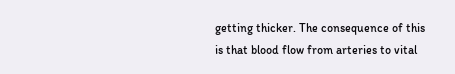getting thicker. The consequence of this is that blood flow from arteries to vital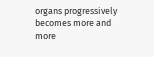organs progressively becomes more and more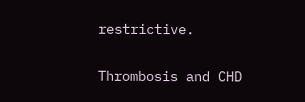restrictive.

Thrombosis and CHD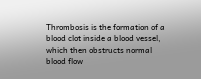Thrombosis is the formation of a blood clot inside a blood vessel, which then obstructs normal blood flow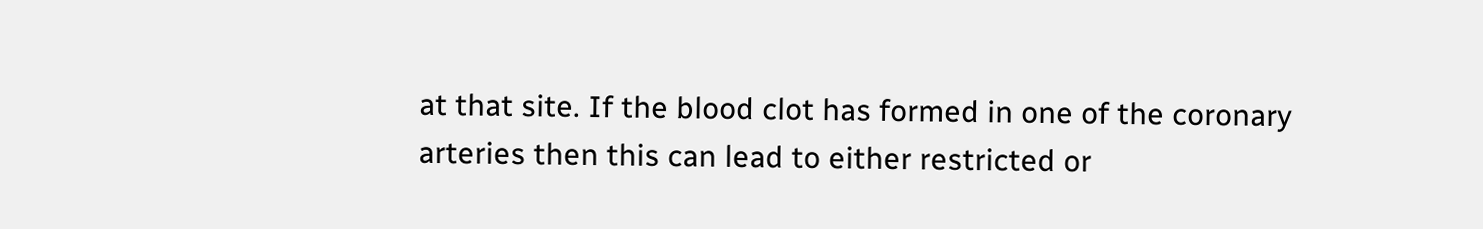at that site. If the blood clot has formed in one of the coronary arteries then this can lead to either restricted or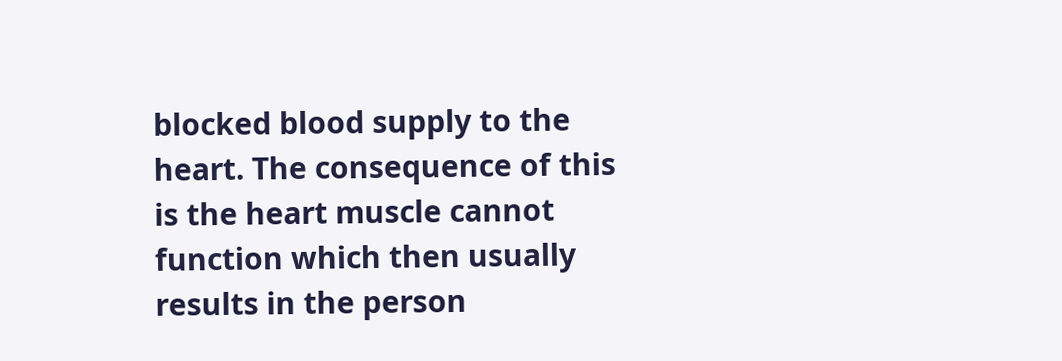blocked blood supply to the heart. The consequence of this is the heart muscle cannot function which then usually results in the person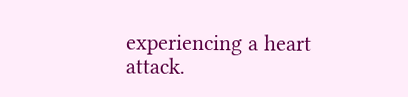experiencing a heart attack.